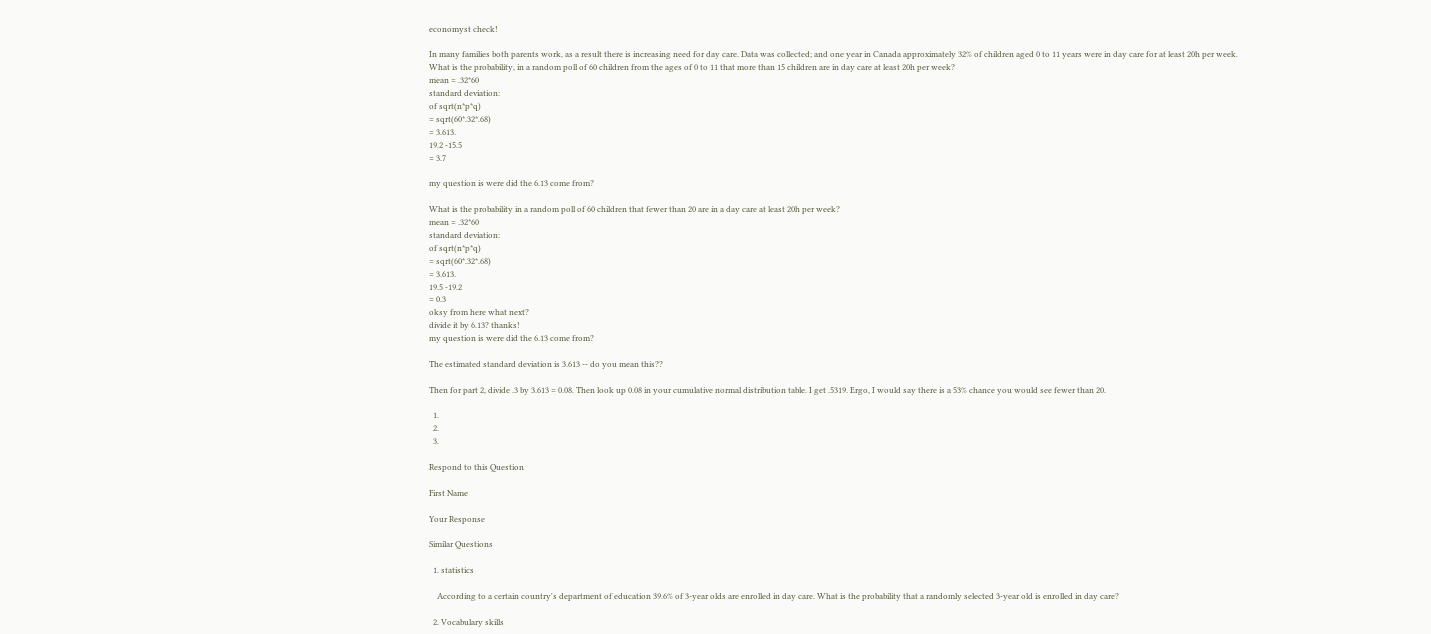economyst check!

In many families both parents work, as a result there is increasing need for day care. Data was collected; and one year in Canada approximately 32% of children aged 0 to 11 years were in day care for at least 20h per week.
What is the probability, in a random poll of 60 children from the ages of 0 to 11 that more than 15 children are in day care at least 20h per week?
mean = .32*60
standard deviation:
of sqrt(n*p*q)
= sqrt(60*.32*.68)
= 3.613.
19.2 -15.5
= 3.7

my question is were did the 6.13 come from?

What is the probability in a random poll of 60 children that fewer than 20 are in a day care at least 20h per week?
mean = .32*60
standard deviation:
of sqrt(n*p*q)
= sqrt(60*.32*.68)
= 3.613.
19.5 -19.2
= 0.3
oksy from here what next?
divide it by 6.13? thanks!
my question is were did the 6.13 come from?

The estimated standard deviation is 3.613 -- do you mean this??

Then for part 2, divide .3 by 3.613 = 0.08. Then look up 0.08 in your cumulative normal distribution table. I get .5319. Ergo, I would say there is a 53% chance you would see fewer than 20.

  1.
  2.
  3.

Respond to this Question

First Name

Your Response

Similar Questions

  1. statistics

    According to a certain country's department of education 39.6% of 3-year olds are enrolled in day care. What is the probability that a randomly selected 3-year old is enrolled in day care?

  2. Vocabulary skills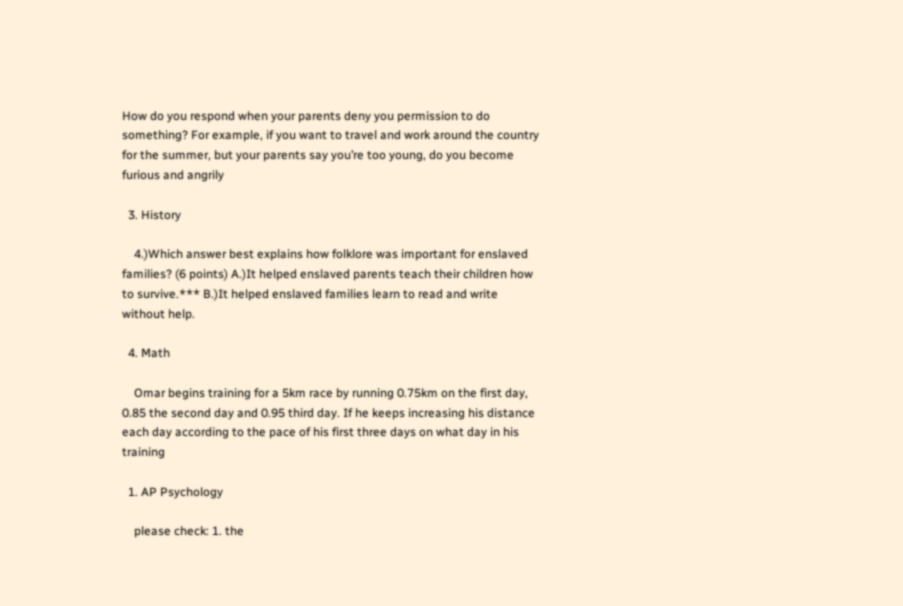How do you respond when your parents deny you permission to do something? For example, if you want to travel and work around the country for the summer, but your parents say you’re too young, do you become furious and angrily

  3. History

    4.)Which answer best explains how folklore was important for enslaved families? (6 points) A.)It helped enslaved parents teach their children how to survive.*** B.)It helped enslaved families learn to read and write without help.

  4. Math

    Omar begins training for a 5km race by running 0.75km on the first day, 0.85 the second day and 0.95 third day. If he keeps increasing his distance each day according to the pace of his first three days on what day in his training

  1. AP Psychology

    please check: 1. the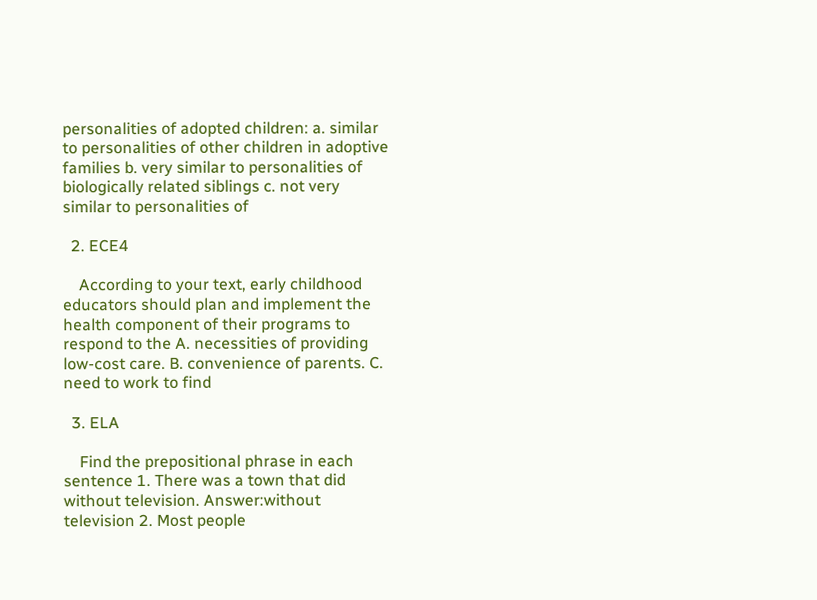personalities of adopted children: a. similar to personalities of other children in adoptive families b. very similar to personalities of biologically related siblings c. not very similar to personalities of

  2. ECE4

    According to your text, early childhood educators should plan and implement the health component of their programs to respond to the A. necessities of providing low-cost care. B. convenience of parents. C. need to work to find

  3. ELA

    Find the prepositional phrase in each sentence 1. There was a town that did without television. Answer:without television 2. Most people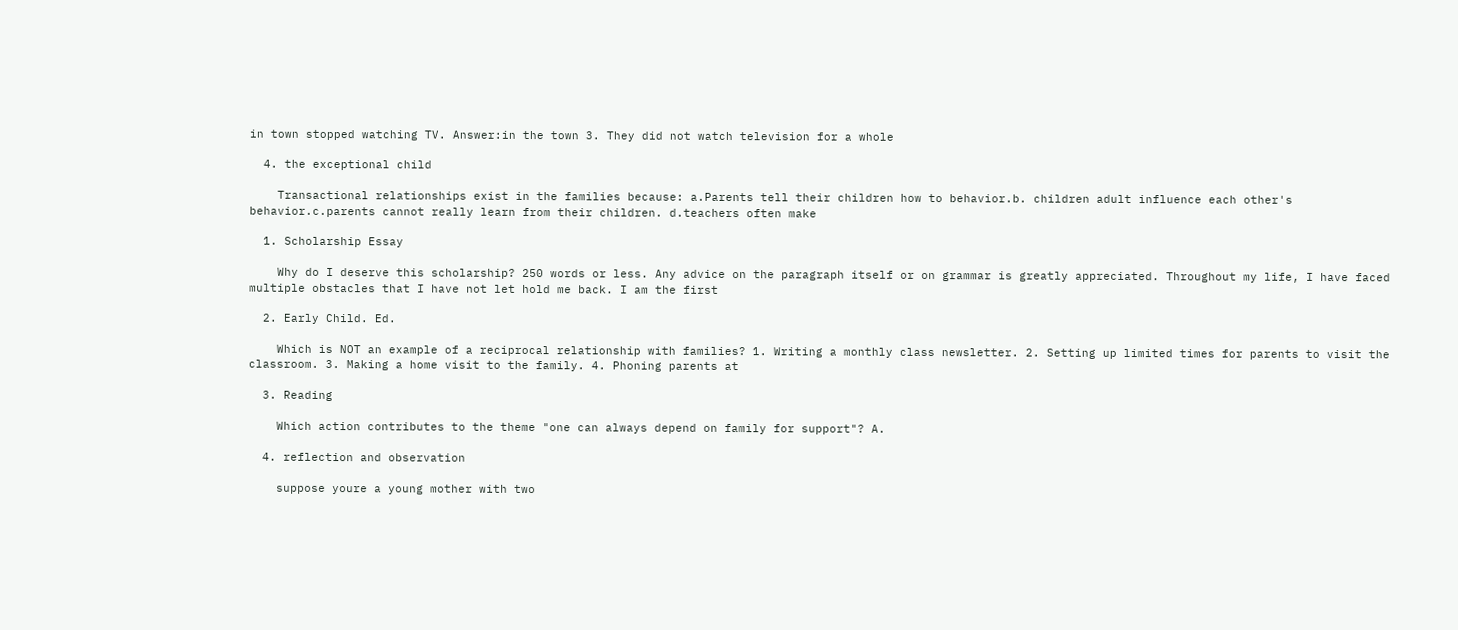in town stopped watching TV. Answer:in the town 3. They did not watch television for a whole

  4. the exceptional child

    Transactional relationships exist in the families because: a.Parents tell their children how to behavior.b. children adult influence each other's behavior.c.parents cannot really learn from their children. d.teachers often make

  1. Scholarship Essay

    Why do I deserve this scholarship? 250 words or less. Any advice on the paragraph itself or on grammar is greatly appreciated. Throughout my life, I have faced multiple obstacles that I have not let hold me back. I am the first

  2. Early Child. Ed.

    Which is NOT an example of a reciprocal relationship with families? 1. Writing a monthly class newsletter. 2. Setting up limited times for parents to visit the classroom. 3. Making a home visit to the family. 4. Phoning parents at

  3. Reading

    Which action contributes to the theme "one can always depend on family for support"? A.

  4. reflection and observation

    suppose youre a young mother with two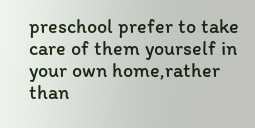preschool prefer to take care of them yourself in your own home,rather than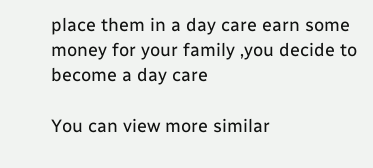place them in a day care earn some money for your family ,you decide to become a day care

You can view more similar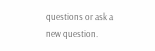questions or ask a new question.